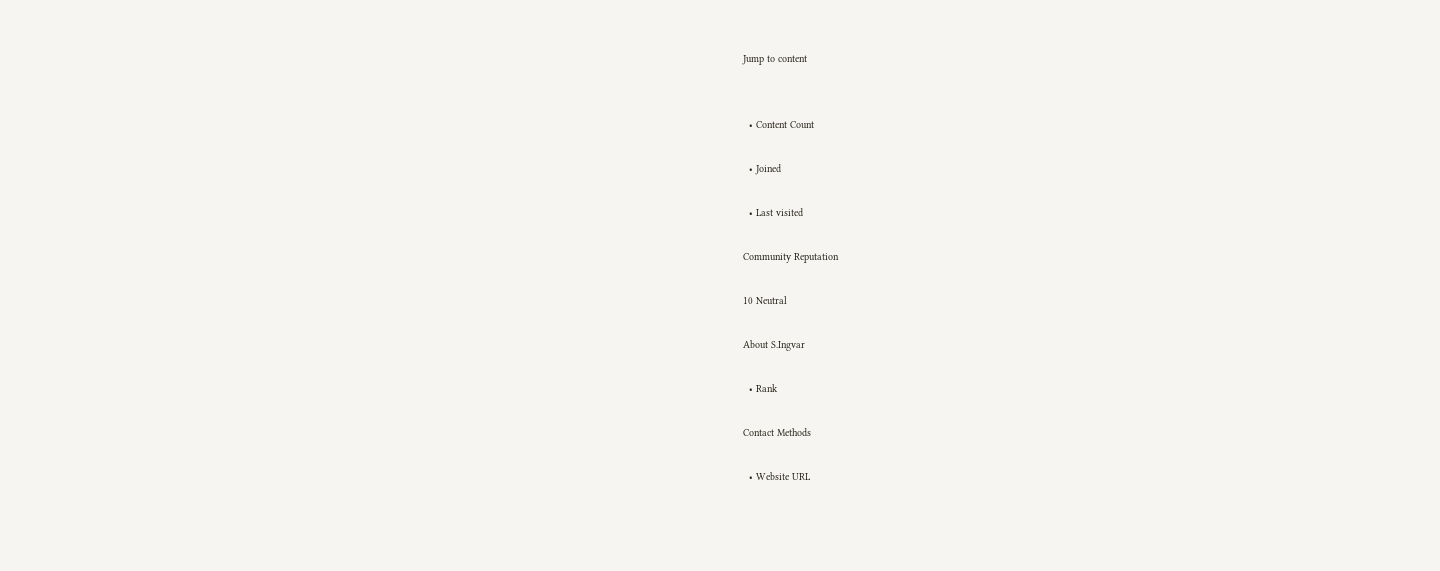Jump to content


  • Content Count

  • Joined

  • Last visited

Community Reputation

10 Neutral

About S.Ingvar

  • Rank

Contact Methods

  • Website URL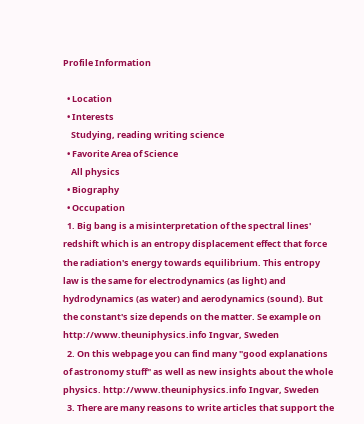Profile Information

  • Location
  • Interests
    Studying, reading writing science
  • Favorite Area of Science
    All physics
  • Biography
  • Occupation
  1. Big bang is a misinterpretation of the spectral lines' redshift which is an entropy displacement effect that force the radiation's energy towards equilibrium. This entropy law is the same for electrodynamics (as light) and hydrodynamics (as water) and aerodynamics (sound). But the constant's size depends on the matter. Se example on http://www.theuniphysics.info Ingvar, Sweden
  2. On this webpage you can find many "good explanations of astronomy stuff" as well as new insights about the whole physics. http://www.theuniphysics.info Ingvar, Sweden
  3. There are many reasons to write articles that support the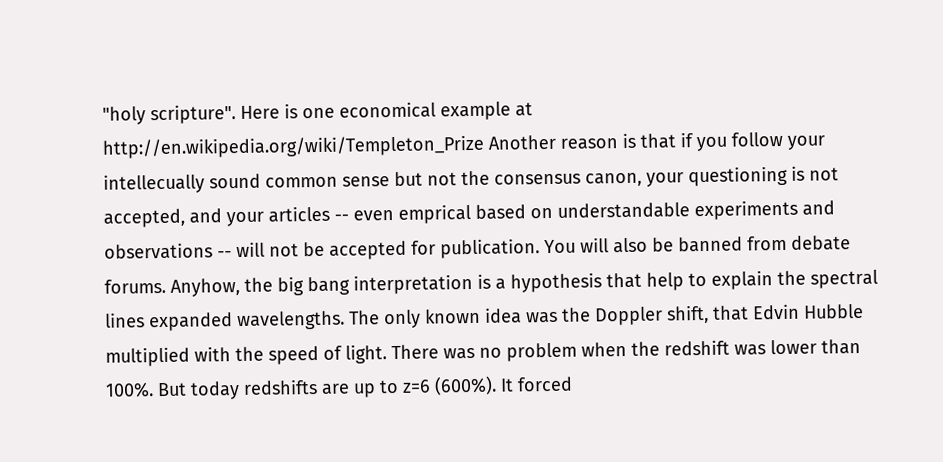"holy scripture". Here is one economical example at http://en.wikipedia.org/wiki/Templeton_Prize Another reason is that if you follow your intellecually sound common sense but not the consensus canon, your questioning is not accepted, and your articles -- even emprical based on understandable experiments and observations -- will not be accepted for publication. You will also be banned from debate forums. Anyhow, the big bang interpretation is a hypothesis that help to explain the spectral lines expanded wavelengths. The only known idea was the Doppler shift, that Edvin Hubble multiplied with the speed of light. There was no problem when the redshift was lower than 100%. But today redshifts are up to z=6 (600%). It forced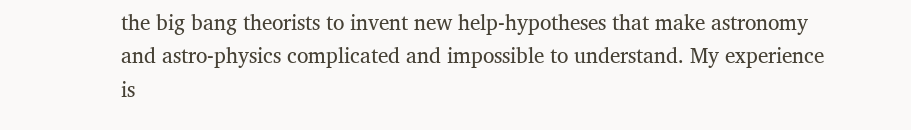the big bang theorists to invent new help-hypotheses that make astronomy and astro-physics complicated and impossible to understand. My experience is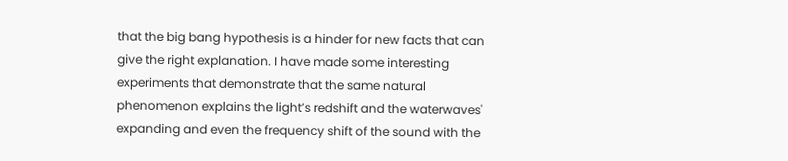that the big bang hypothesis is a hinder for new facts that can give the right explanation. I have made some interesting experiments that demonstrate that the same natural phenomenon explains the light’s redshift and the waterwaves' expanding and even the frequency shift of the sound with the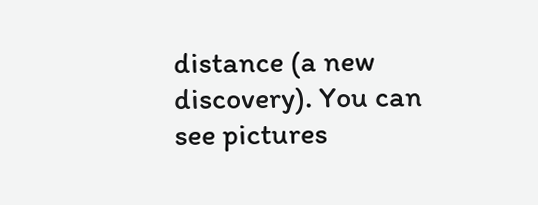distance (a new discovery). You can see pictures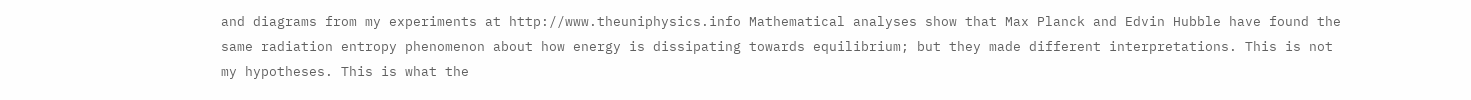and diagrams from my experiments at http://www.theuniphysics.info Mathematical analyses show that Max Planck and Edvin Hubble have found the same radiation entropy phenomenon about how energy is dissipating towards equilibrium; but they made different interpretations. This is not my hypotheses. This is what the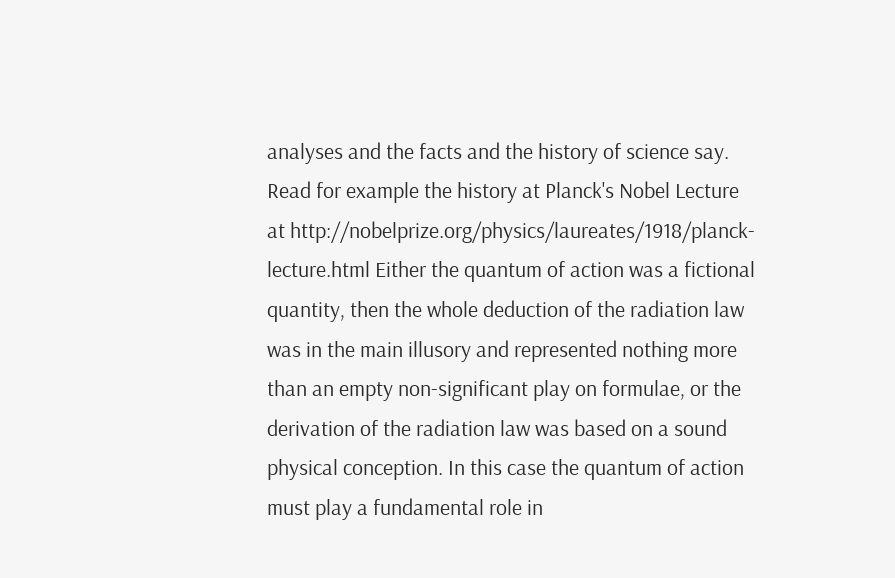analyses and the facts and the history of science say. Read for example the history at Planck's Nobel Lecture at http://nobelprize.org/physics/laureates/1918/planck-lecture.html Either the quantum of action was a fictional quantity, then the whole deduction of the radiation law was in the main illusory and represented nothing more than an empty non-significant play on formulae, or the derivation of the radiation law was based on a sound physical conception. In this case the quantum of action must play a fundamental role in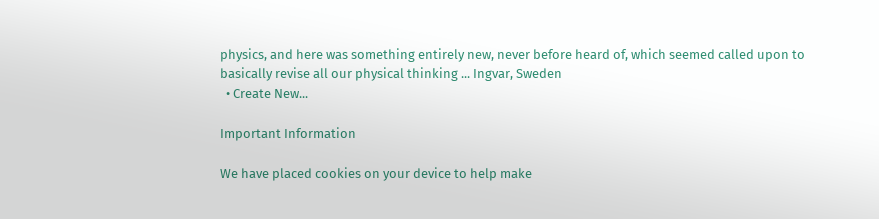physics, and here was something entirely new, never before heard of, which seemed called upon to basically revise all our physical thinking ... Ingvar, Sweden
  • Create New...

Important Information

We have placed cookies on your device to help make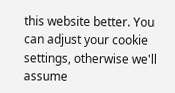this website better. You can adjust your cookie settings, otherwise we'll assume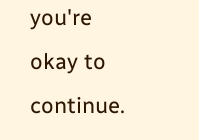you're okay to continue.